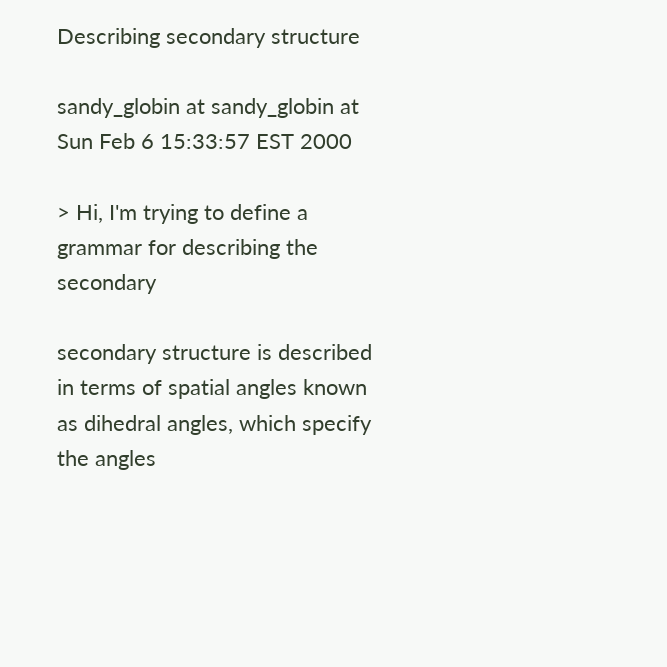Describing secondary structure

sandy_globin at sandy_globin at
Sun Feb 6 15:33:57 EST 2000

> Hi, I'm trying to define a grammar for describing the secondary

secondary structure is described in terms of spatial angles known
as dihedral angles, which specify the angles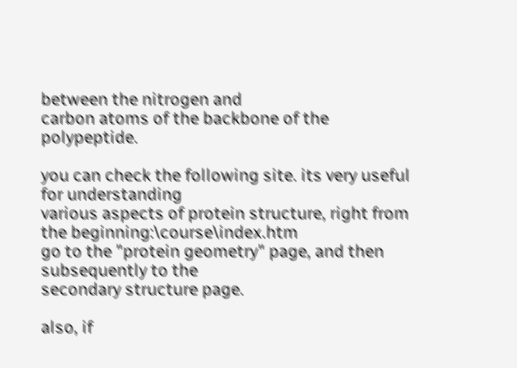between the nitrogen and
carbon atoms of the backbone of the polypeptide.

you can check the following site. its very useful for understanding
various aspects of protein structure, right from the beginning:\course\index.htm
go to the "protein geometry" page, and then subsequently to the
secondary structure page.

also, if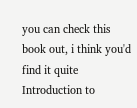you can check this book out, i think you'd find it quite
Introduction to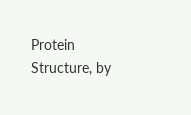Protein Structure, by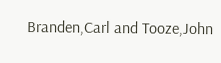Branden,Carl and Tooze,John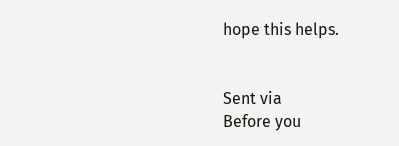hope this helps.


Sent via
Before you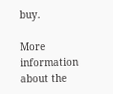buy.

More information about the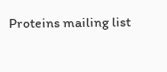Proteins mailing list